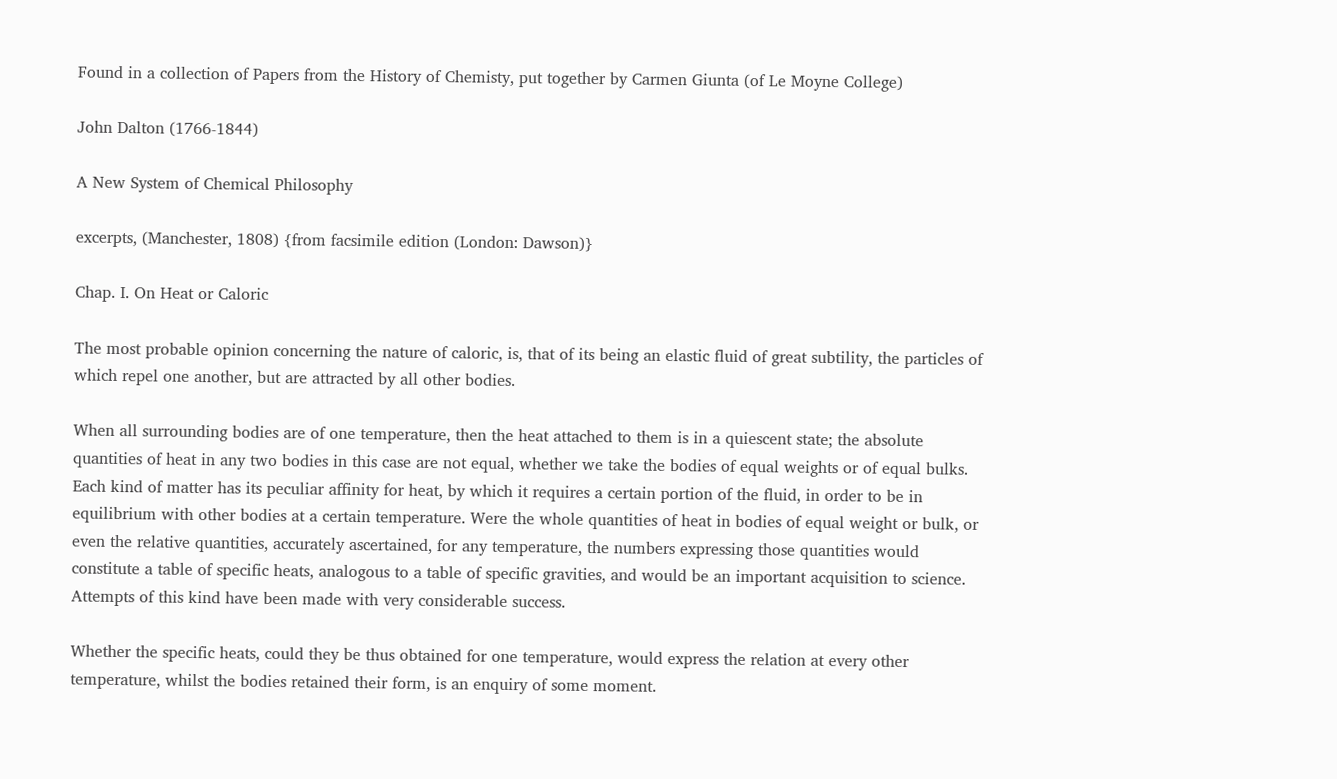Found in a collection of Papers from the History of Chemisty, put together by Carmen Giunta (of Le Moyne College)

John Dalton (1766-1844)

A New System of Chemical Philosophy

excerpts, (Manchester, 1808) {from facsimile edition (London: Dawson)}

Chap. I. On Heat or Caloric

The most probable opinion concerning the nature of caloric, is, that of its being an elastic fluid of great subtility, the particles of which repel one another, but are attracted by all other bodies.

When all surrounding bodies are of one temperature, then the heat attached to them is in a quiescent state; the absolute quantities of heat in any two bodies in this case are not equal, whether we take the bodies of equal weights or of equal bulks. Each kind of matter has its peculiar affinity for heat, by which it requires a certain portion of the fluid, in order to be in equilibrium with other bodies at a certain temperature. Were the whole quantities of heat in bodies of equal weight or bulk, or even the relative quantities, accurately ascertained, for any temperature, the numbers expressing those quantities would constitute a table of specific heats, analogous to a table of specific gravities, and would be an important acquisition to science. Attempts of this kind have been made with very considerable success.

Whether the specific heats, could they be thus obtained for one temperature, would express the relation at every other temperature, whilst the bodies retained their form, is an enquiry of some moment.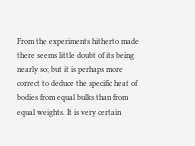From the experiments hitherto made there seems little doubt of its being nearly so; but it is perhaps more correct to deduce the specific heat of bodies from equal bulks than from equal weights. It is very certain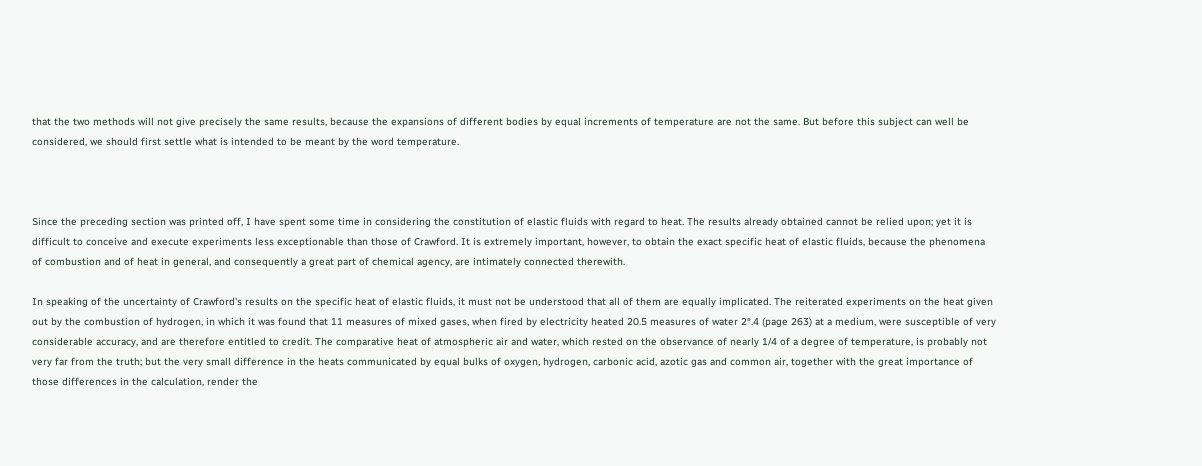that the two methods will not give precisely the same results, because the expansions of different bodies by equal increments of temperature are not the same. But before this subject can well be considered, we should first settle what is intended to be meant by the word temperature.



Since the preceding section was printed off, I have spent some time in considering the constitution of elastic fluids with regard to heat. The results already obtained cannot be relied upon; yet it is difficult to conceive and execute experiments less exceptionable than those of Crawford. It is extremely important, however, to obtain the exact specific heat of elastic fluids, because the phenomena of combustion and of heat in general, and consequently a great part of chemical agency, are intimately connected therewith.

In speaking of the uncertainty of Crawford's results on the specific heat of elastic fluids, it must not be understood that all of them are equally implicated. The reiterated experiments on the heat given out by the combustion of hydrogen, in which it was found that 11 measures of mixed gases, when fired by electricity heated 20.5 measures of water 2°.4 (page 263) at a medium, were susceptible of very considerable accuracy, and are therefore entitled to credit. The comparative heat of atmospheric air and water, which rested on the observance of nearly 1/4 of a degree of temperature, is probably not very far from the truth; but the very small difference in the heats communicated by equal bulks of oxygen, hydrogen, carbonic acid, azotic gas and common air, together with the great importance of those differences in the calculation, render the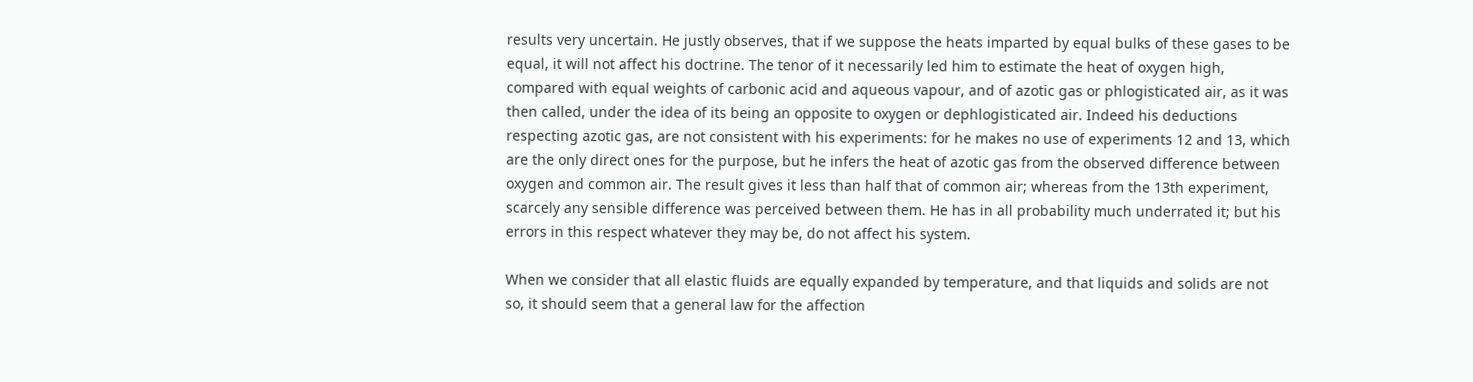results very uncertain. He justly observes, that if we suppose the heats imparted by equal bulks of these gases to be equal, it will not affect his doctrine. The tenor of it necessarily led him to estimate the heat of oxygen high, compared with equal weights of carbonic acid and aqueous vapour, and of azotic gas or phlogisticated air, as it was then called, under the idea of its being an opposite to oxygen or dephlogisticated air. Indeed his deductions respecting azotic gas, are not consistent with his experiments: for he makes no use of experiments 12 and 13, which are the only direct ones for the purpose, but he infers the heat of azotic gas from the observed difference between oxygen and common air. The result gives it less than half that of common air; whereas from the 13th experiment, scarcely any sensible difference was perceived between them. He has in all probability much underrated it; but his errors in this respect whatever they may be, do not affect his system.

When we consider that all elastic fluids are equally expanded by temperature, and that liquids and solids are not so, it should seem that a general law for the affection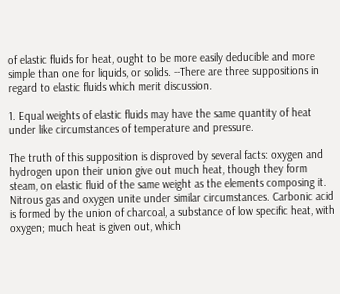of elastic fluids for heat, ought to be more easily deducible and more simple than one for liquids, or solids. --There are three suppositions in regard to elastic fluids which merit discussion.

1. Equal weights of elastic fluids may have the same quantity of heat under like circumstances of temperature and pressure.

The truth of this supposition is disproved by several facts: oxygen and hydrogen upon their union give out much heat, though they form steam, on elastic fluid of the same weight as the elements composing it. Nitrous gas and oxygen unite under similar circumstances. Carbonic acid is formed by the union of charcoal, a substance of low specific heat, with oxygen; much heat is given out, which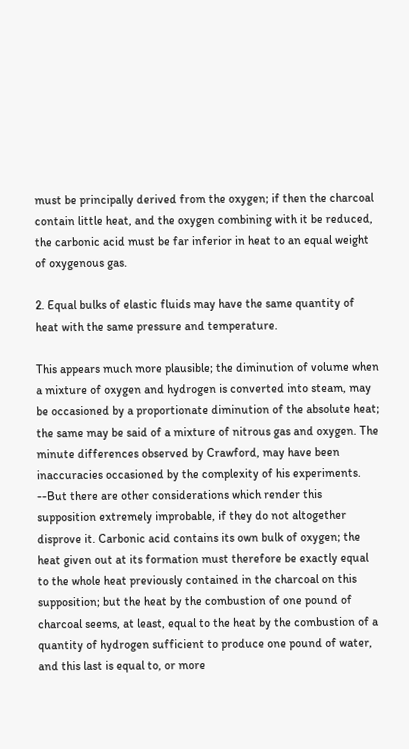must be principally derived from the oxygen; if then the charcoal contain little heat, and the oxygen combining with it be reduced, the carbonic acid must be far inferior in heat to an equal weight of oxygenous gas.

2. Equal bulks of elastic fluids may have the same quantity of heat with the same pressure and temperature.

This appears much more plausible; the diminution of volume when a mixture of oxygen and hydrogen is converted into steam, may be occasioned by a proportionate diminution of the absolute heat; the same may be said of a mixture of nitrous gas and oxygen. The minute differences observed by Crawford, may have been inaccuracies occasioned by the complexity of his experiments. --But there are other considerations which render this supposition extremely improbable, if they do not altogether disprove it. Carbonic acid contains its own bulk of oxygen; the heat given out at its formation must therefore be exactly equal to the whole heat previously contained in the charcoal on this supposition; but the heat by the combustion of one pound of charcoal seems, at least, equal to the heat by the combustion of a quantity of hydrogen sufficient to produce one pound of water, and this last is equal to, or more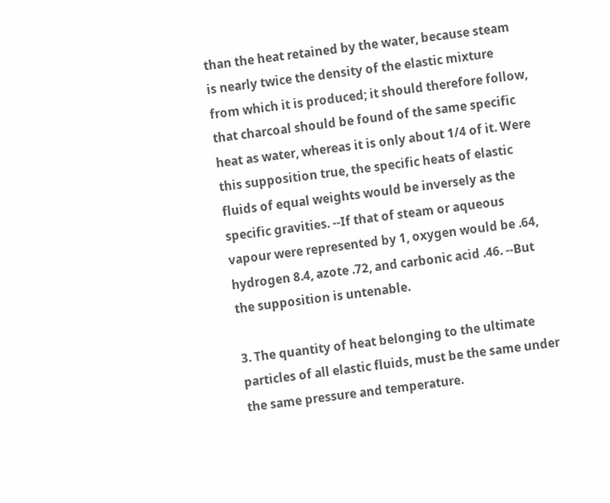than the heat retained by the water, because steam is nearly twice the density of the elastic mixture from which it is produced; it should therefore follow, that charcoal should be found of the same specific heat as water, whereas it is only about 1/4 of it. Were this supposition true, the specific heats of elastic fluids of equal weights would be inversely as the specific gravities. --If that of steam or aqueous vapour were represented by 1, oxygen would be .64, hydrogen 8.4, azote .72, and carbonic acid .46. --But the supposition is untenable.

3. The quantity of heat belonging to the ultimate particles of all elastic fluids, must be the same under the same pressure and temperature.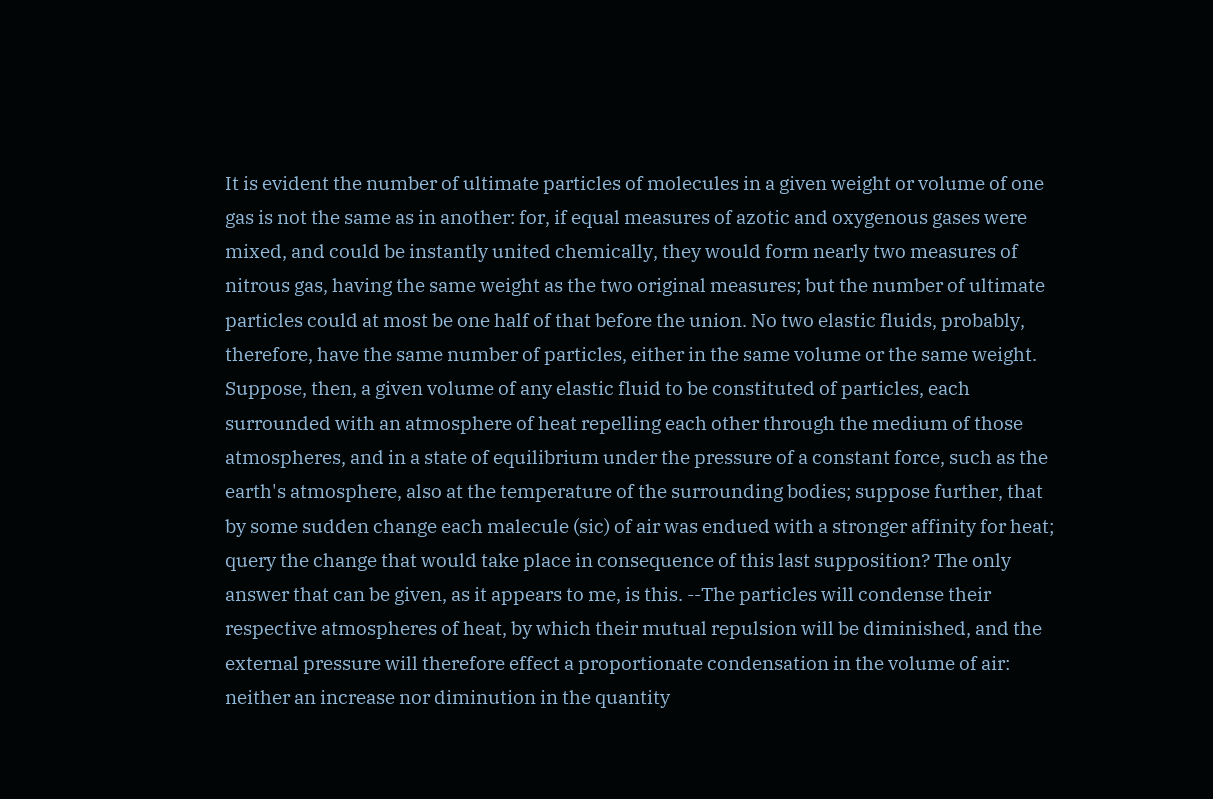It is evident the number of ultimate particles of molecules in a given weight or volume of one gas is not the same as in another: for, if equal measures of azotic and oxygenous gases were mixed, and could be instantly united chemically, they would form nearly two measures of nitrous gas, having the same weight as the two original measures; but the number of ultimate particles could at most be one half of that before the union. No two elastic fluids, probably, therefore, have the same number of particles, either in the same volume or the same weight. Suppose, then, a given volume of any elastic fluid to be constituted of particles, each surrounded with an atmosphere of heat repelling each other through the medium of those atmospheres, and in a state of equilibrium under the pressure of a constant force, such as the earth's atmosphere, also at the temperature of the surrounding bodies; suppose further, that by some sudden change each malecule (sic) of air was endued with a stronger affinity for heat; query the change that would take place in consequence of this last supposition? The only answer that can be given, as it appears to me, is this. --The particles will condense their respective atmospheres of heat, by which their mutual repulsion will be diminished, and the external pressure will therefore effect a proportionate condensation in the volume of air: neither an increase nor diminution in the quantity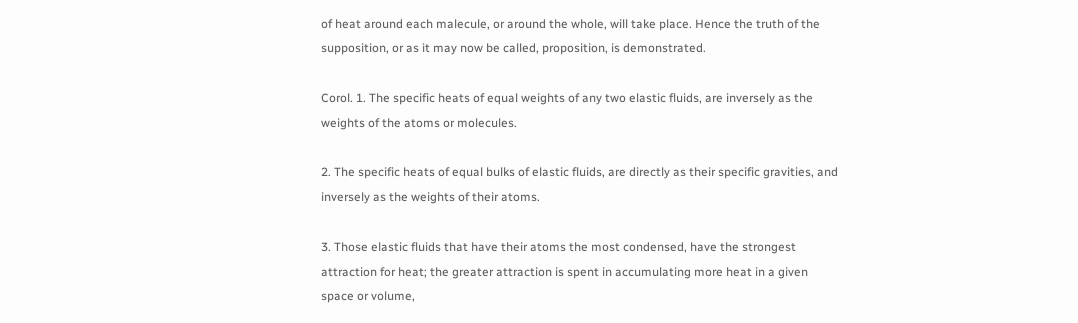of heat around each malecule, or around the whole, will take place. Hence the truth of the supposition, or as it may now be called, proposition, is demonstrated.

Corol. 1. The specific heats of equal weights of any two elastic fluids, are inversely as the weights of the atoms or molecules.

2. The specific heats of equal bulks of elastic fluids, are directly as their specific gravities, and inversely as the weights of their atoms.

3. Those elastic fluids that have their atoms the most condensed, have the strongest attraction for heat; the greater attraction is spent in accumulating more heat in a given space or volume,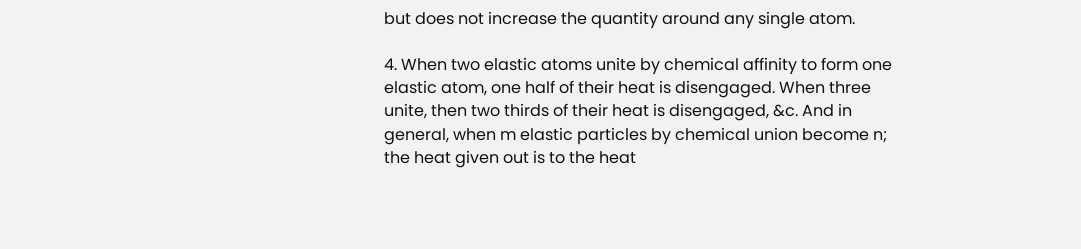but does not increase the quantity around any single atom.

4. When two elastic atoms unite by chemical affinity to form one elastic atom, one half of their heat is disengaged. When three unite, then two thirds of their heat is disengaged, &c. And in general, when m elastic particles by chemical union become n; the heat given out is to the heat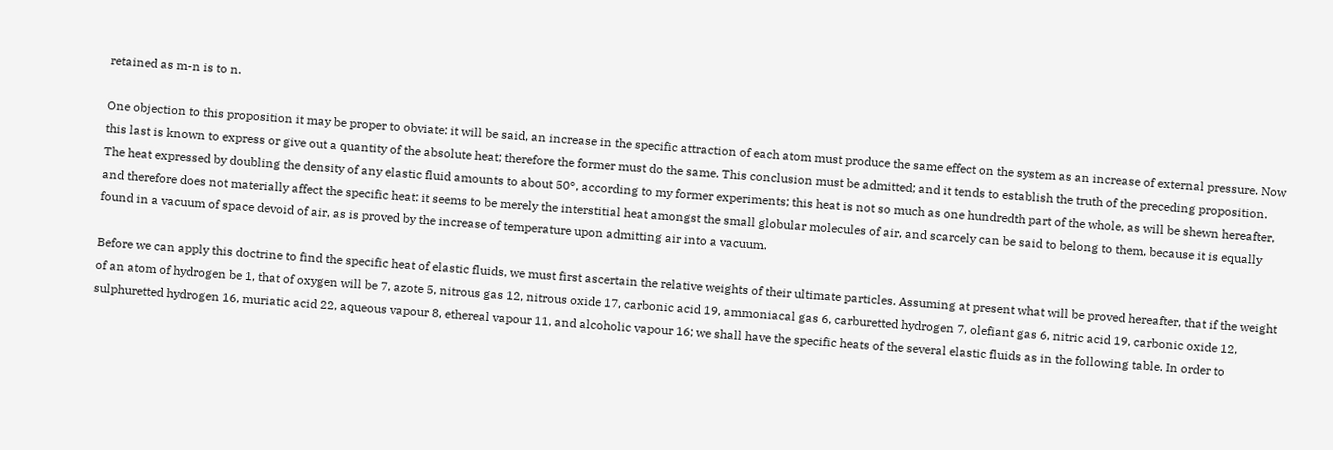retained as m-n is to n.

One objection to this proposition it may be proper to obviate: it will be said, an increase in the specific attraction of each atom must produce the same effect on the system as an increase of external pressure. Now this last is known to express or give out a quantity of the absolute heat; therefore the former must do the same. This conclusion must be admitted; and it tends to establish the truth of the preceding proposition. The heat expressed by doubling the density of any elastic fluid amounts to about 50°, according to my former experiments; this heat is not so much as one hundredth part of the whole, as will be shewn hereafter, and therefore does not materially affect the specific heat: it seems to be merely the interstitial heat amongst the small globular molecules of air, and scarcely can be said to belong to them, because it is equally found in a vacuum of space devoid of air, as is proved by the increase of temperature upon admitting air into a vacuum.

Before we can apply this doctrine to find the specific heat of elastic fluids, we must first ascertain the relative weights of their ultimate particles. Assuming at present what will be proved hereafter, that if the weight of an atom of hydrogen be 1, that of oxygen will be 7, azote 5, nitrous gas 12, nitrous oxide 17, carbonic acid 19, ammoniacal gas 6, carburetted hydrogen 7, olefiant gas 6, nitric acid 19, carbonic oxide 12, sulphuretted hydrogen 16, muriatic acid 22, aqueous vapour 8, ethereal vapour 11, and alcoholic vapour 16; we shall have the specific heats of the several elastic fluids as in the following table. In order to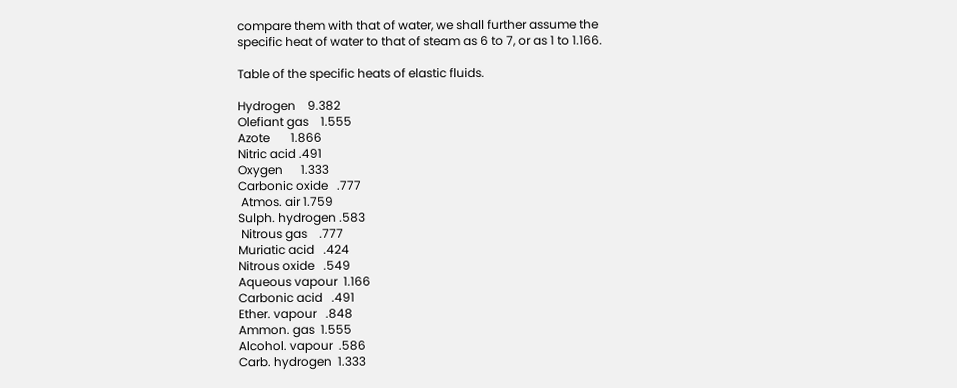compare them with that of water, we shall further assume the specific heat of water to that of steam as 6 to 7, or as 1 to 1.166.

Table of the specific heats of elastic fluids.

Hydrogen    9.382
Olefiant gas    1.555
Azote       1.866
Nitric acid .491
Oxygen      1.333
Carbonic oxide   .777
 Atmos. air 1.759
Sulph. hydrogen .583
 Nitrous gas    .777
Muriatic acid   .424
Nitrous oxide   .549
Aqueous vapour  1.166
Carbonic acid   .491
Ether. vapour   .848
Ammon. gas  1.555
Alcohol. vapour  .586
Carb. hydrogen  1.333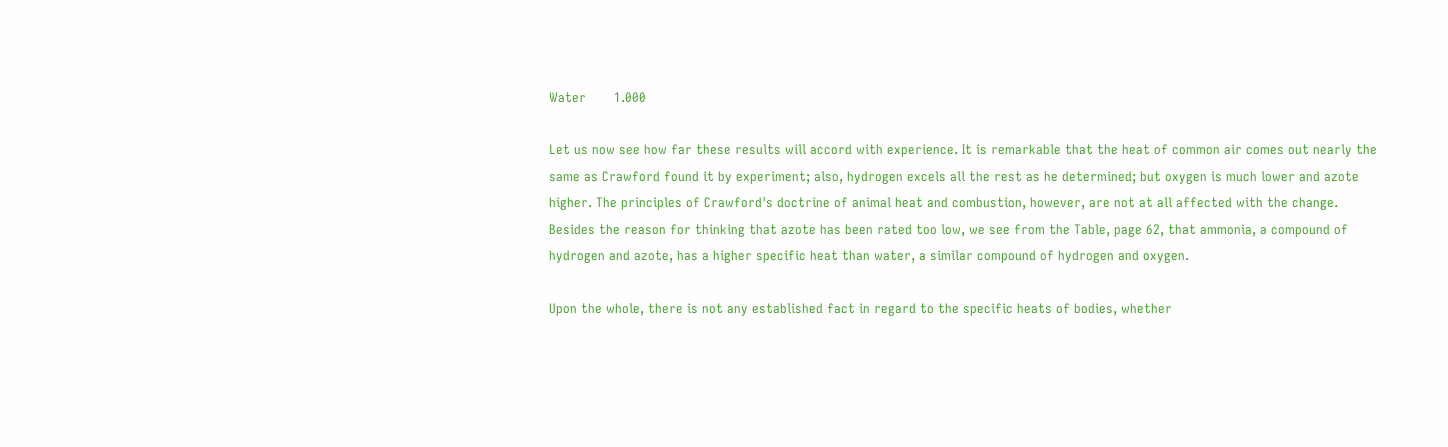Water       1.000

Let us now see how far these results will accord with experience. It is remarkable that the heat of common air comes out nearly the same as Crawford found it by experiment; also, hydrogen excels all the rest as he determined; but oxygen is much lower and azote higher. The principles of Crawford's doctrine of animal heat and combustion, however, are not at all affected with the change. Besides the reason for thinking that azote has been rated too low, we see from the Table, page 62, that ammonia, a compound of hydrogen and azote, has a higher specific heat than water, a similar compound of hydrogen and oxygen.

Upon the whole, there is not any established fact in regard to the specific heats of bodies, whether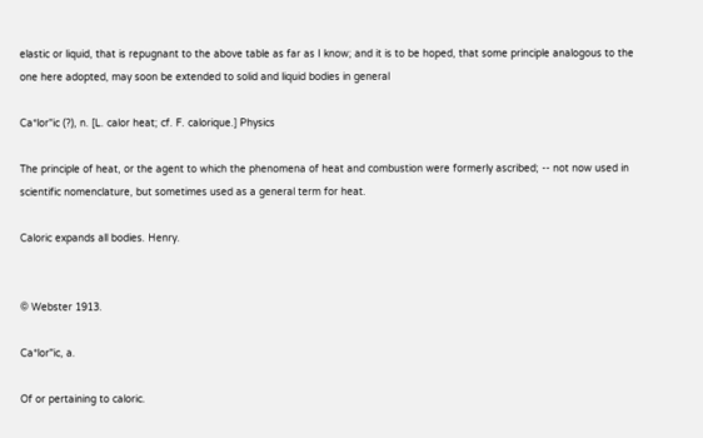elastic or liquid, that is repugnant to the above table as far as I know; and it is to be hoped, that some principle analogous to the one here adopted, may soon be extended to solid and liquid bodies in general

Ca*lor"ic (?), n. [L. calor heat; cf. F. calorique.] Physics

The principle of heat, or the agent to which the phenomena of heat and combustion were formerly ascribed; -- not now used in scientific nomenclature, but sometimes used as a general term for heat.

Caloric expands all bodies. Henry.


© Webster 1913.

Ca*lor"ic, a.

Of or pertaining to caloric.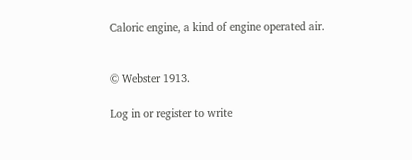Caloric engine, a kind of engine operated air.


© Webster 1913.

Log in or register to write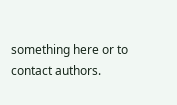something here or to contact authors.